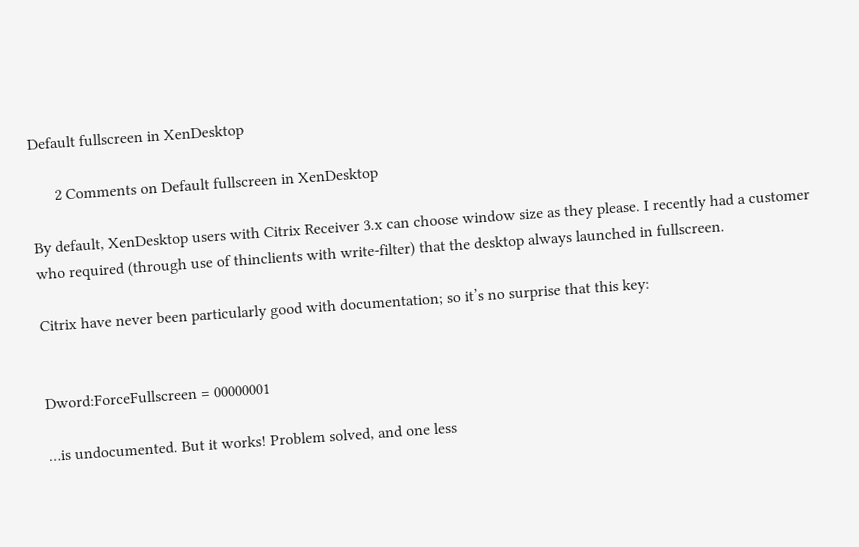Default fullscreen in XenDesktop

      2 Comments on Default fullscreen in XenDesktop

By default, XenDesktop users with Citrix Receiver 3.x can choose window size as they please. I recently had a customer who required (through use of thinclients with write-filter) that the desktop always launched in fullscreen.

Citrix have never been particularly good with documentation; so it’s no surprise that this key:


Dword:ForceFullscreen = 00000001

…is undocumented. But it works! Problem solved, and one less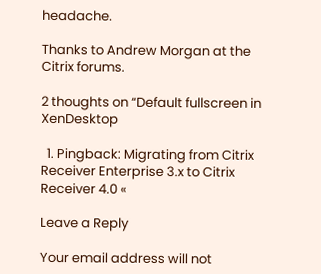headache.

Thanks to Andrew Morgan at the Citrix forums.

2 thoughts on “Default fullscreen in XenDesktop

  1. Pingback: Migrating from Citrix Receiver Enterprise 3.x to Citrix Receiver 4.0 «

Leave a Reply

Your email address will not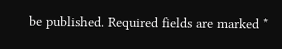be published. Required fields are marked *